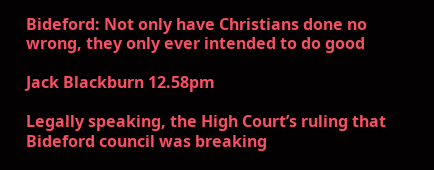Bideford: Not only have Christians done no wrong, they only ever intended to do good

Jack Blackburn 12.58pm

Legally speaking, the High Court’s ruling that Bideford council was breaking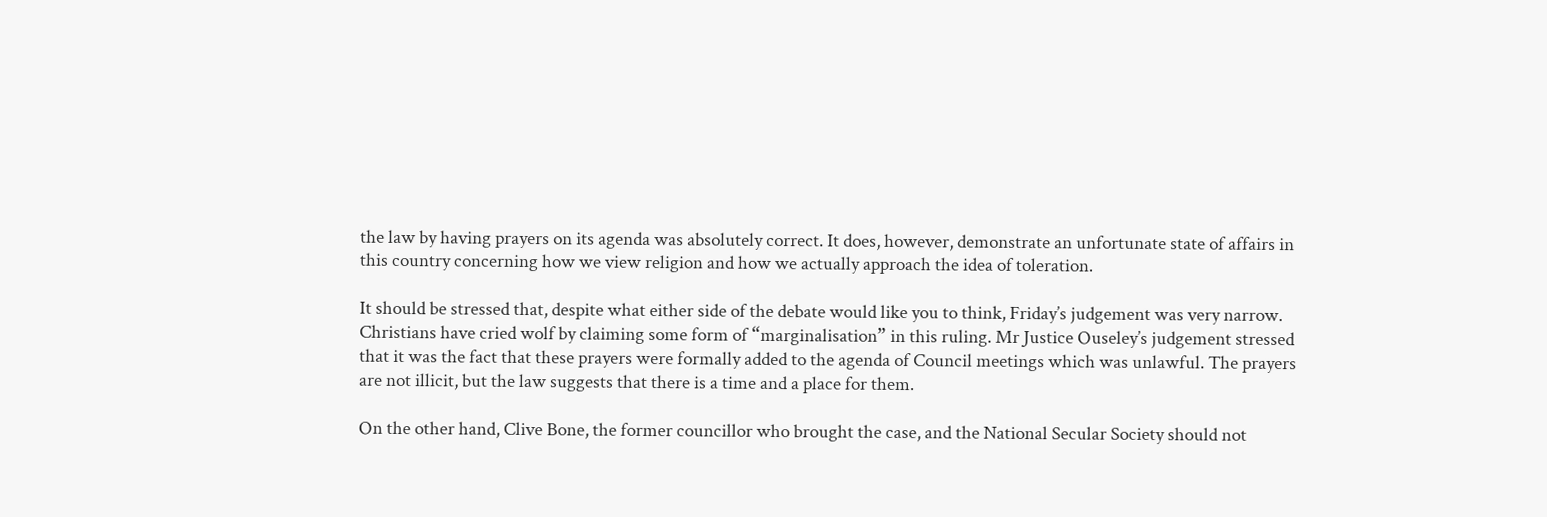the law by having prayers on its agenda was absolutely correct. It does, however, demonstrate an unfortunate state of affairs in this country concerning how we view religion and how we actually approach the idea of toleration.

It should be stressed that, despite what either side of the debate would like you to think, Friday’s judgement was very narrow. Christians have cried wolf by claiming some form of “marginalisation” in this ruling. Mr Justice Ouseley’s judgement stressed that it was the fact that these prayers were formally added to the agenda of Council meetings which was unlawful. The prayers are not illicit, but the law suggests that there is a time and a place for them.

On the other hand, Clive Bone, the former councillor who brought the case, and the National Secular Society should not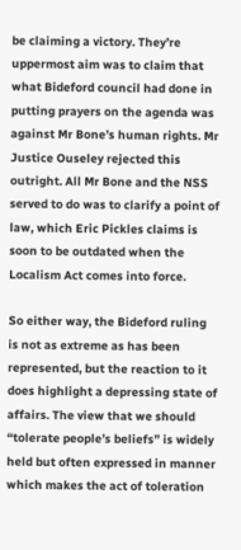be claiming a victory. They’re uppermost aim was to claim that what Bideford council had done in putting prayers on the agenda was against Mr Bone’s human rights. Mr Justice Ouseley rejected this outright. All Mr Bone and the NSS served to do was to clarify a point of law, which Eric Pickles claims is soon to be outdated when the Localism Act comes into force.

So either way, the Bideford ruling is not as extreme as has been represented, but the reaction to it does highlight a depressing state of affairs. The view that we should “tolerate people’s beliefs” is widely held but often expressed in manner which makes the act of toleration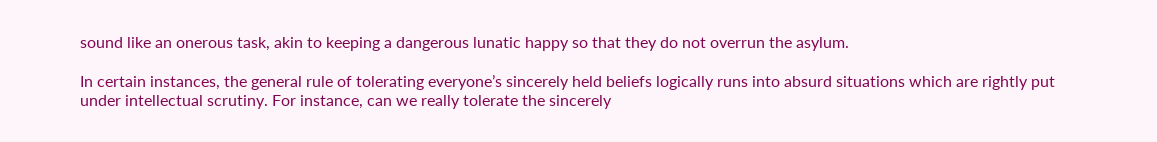sound like an onerous task, akin to keeping a dangerous lunatic happy so that they do not overrun the asylum.

In certain instances, the general rule of tolerating everyone’s sincerely held beliefs logically runs into absurd situations which are rightly put under intellectual scrutiny. For instance, can we really tolerate the sincerely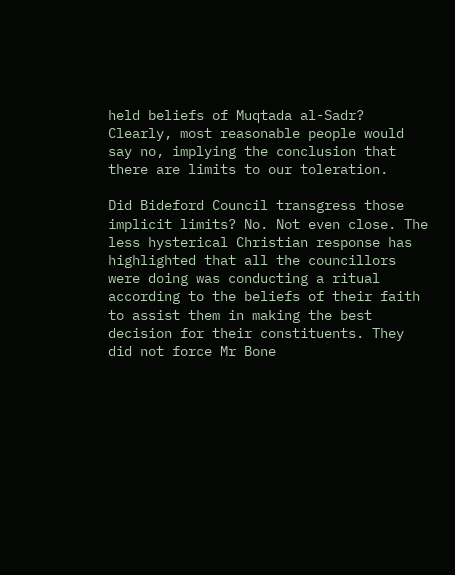held beliefs of Muqtada al-Sadr? Clearly, most reasonable people would say no, implying the conclusion that there are limits to our toleration.

Did Bideford Council transgress those implicit limits? No. Not even close. The less hysterical Christian response has highlighted that all the councillors were doing was conducting a ritual according to the beliefs of their faith to assist them in making the best decision for their constituents. They did not force Mr Bone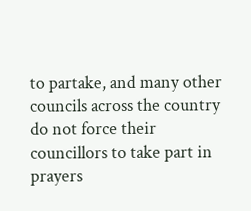to partake, and many other councils across the country do not force their councillors to take part in prayers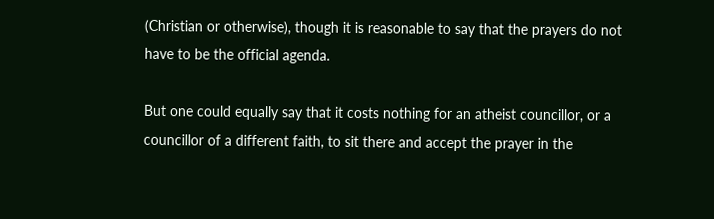(Christian or otherwise), though it is reasonable to say that the prayers do not have to be the official agenda.

But one could equally say that it costs nothing for an atheist councillor, or a councillor of a different faith, to sit there and accept the prayer in the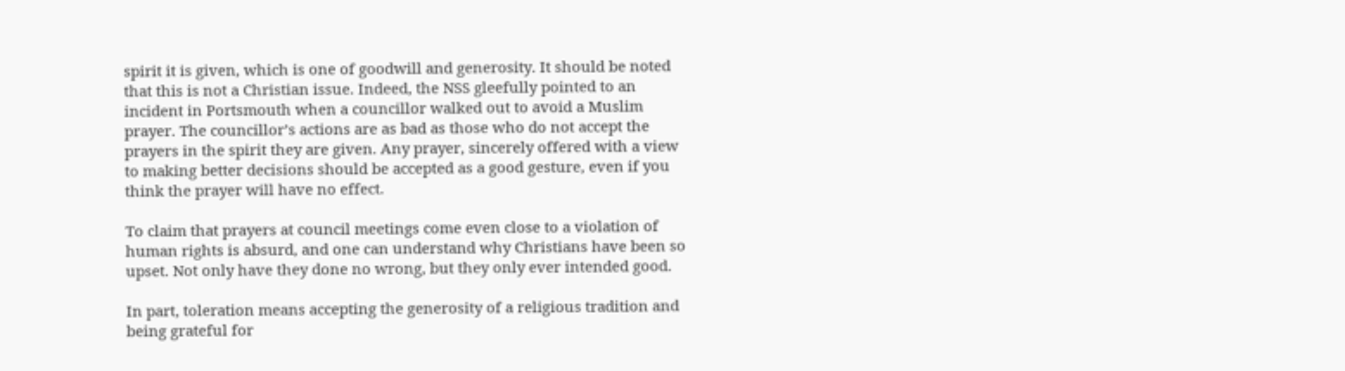spirit it is given, which is one of goodwill and generosity. It should be noted that this is not a Christian issue. Indeed, the NSS gleefully pointed to an incident in Portsmouth when a councillor walked out to avoid a Muslim prayer. The councillor’s actions are as bad as those who do not accept the prayers in the spirit they are given. Any prayer, sincerely offered with a view to making better decisions should be accepted as a good gesture, even if you think the prayer will have no effect.

To claim that prayers at council meetings come even close to a violation of human rights is absurd, and one can understand why Christians have been so upset. Not only have they done no wrong, but they only ever intended good.

In part, toleration means accepting the generosity of a religious tradition and being grateful for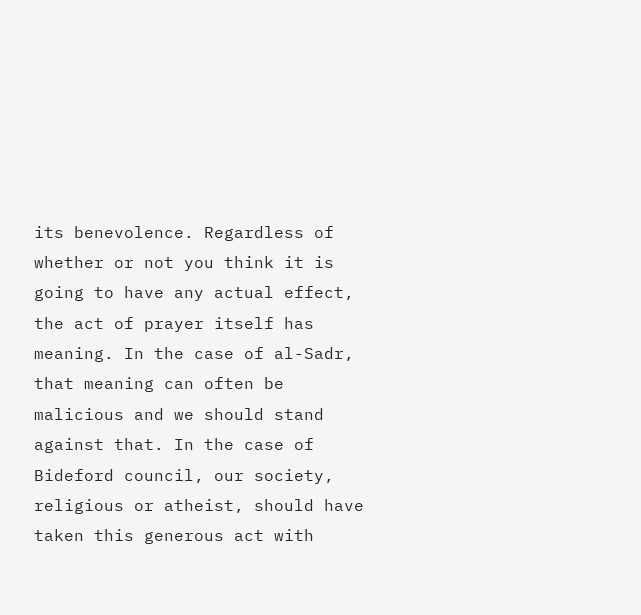its benevolence. Regardless of whether or not you think it is going to have any actual effect, the act of prayer itself has meaning. In the case of al-Sadr, that meaning can often be malicious and we should stand against that. In the case of Bideford council, our society, religious or atheist, should have taken this generous act with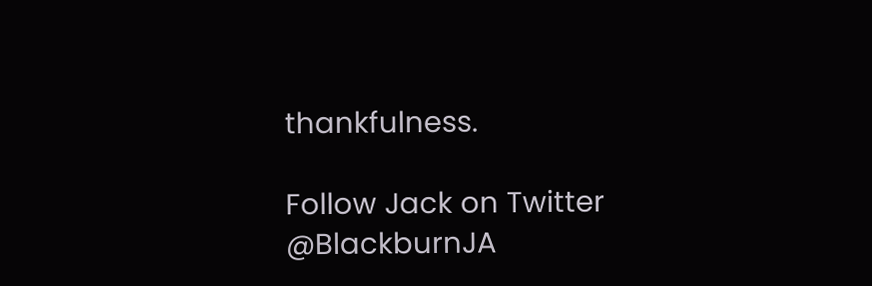thankfulness.

Follow Jack on Twitter @BlackburnJA